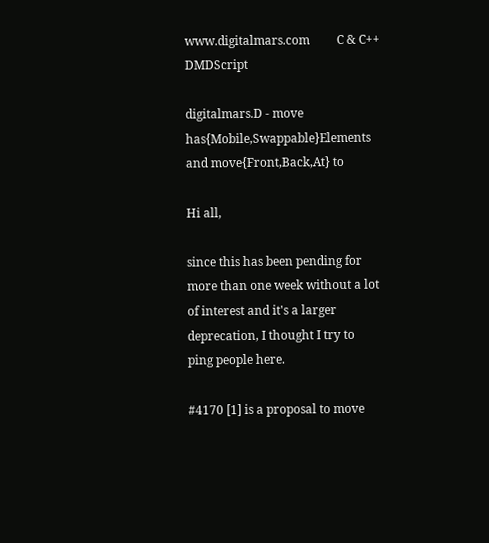www.digitalmars.com         C & C++   DMDScript

digitalmars.D - move has{Mobile,Swappable}Elements and move{Front,Back,At} to

Hi all,

since this has been pending for more than one week without a lot
of interest and it's a larger deprecation, I thought I try to
ping people here.

#4170 [1] is a proposal to move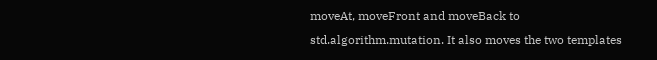moveAt, moveFront and moveBack to
std.algorithm.mutation. It also moves the two templates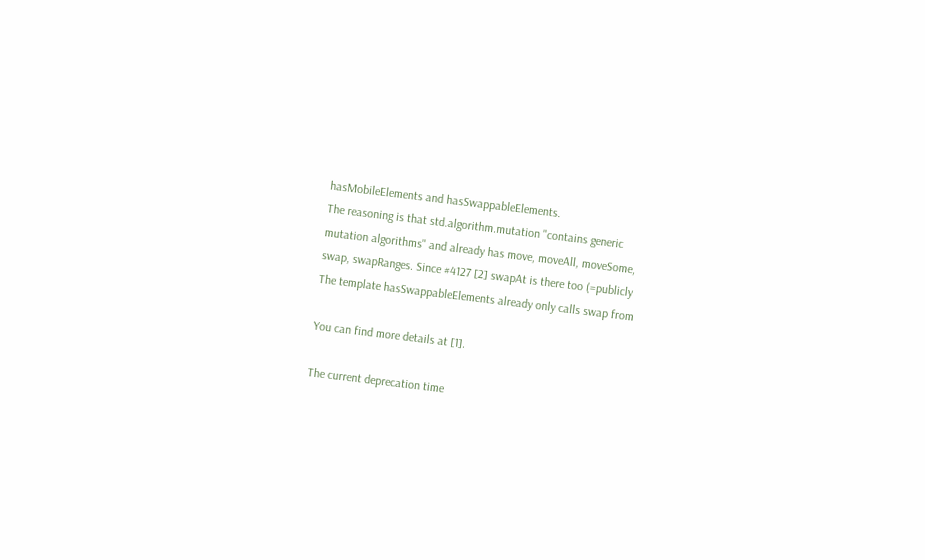hasMobileElements and hasSwappableElements.
The reasoning is that std.algorithm.mutation "contains generic
mutation algorithms" and already has move, moveAll, moveSome,
swap, swapRanges. Since #4127 [2] swapAt is there too (=publicly
The template hasSwappableElements already only calls swap from

You can find more details at [1].

The current deprecation time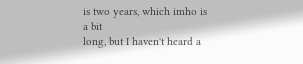is two years, which imho is a bit
long, but I haven't heard a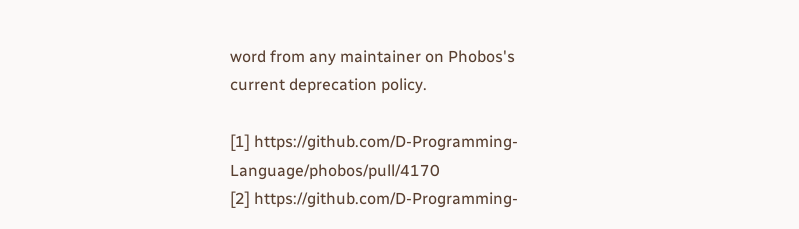word from any maintainer on Phobos's
current deprecation policy.

[1] https://github.com/D-Programming-Language/phobos/pull/4170
[2] https://github.com/D-Programming-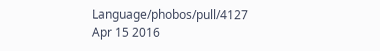Language/phobos/pull/4127
Apr 15 2016